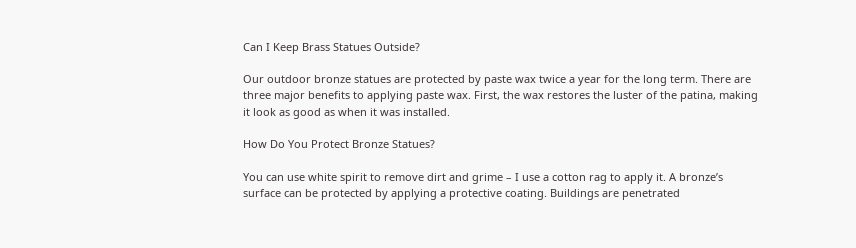Can I Keep Brass Statues Outside?

Our outdoor bronze statues are protected by paste wax twice a year for the long term. There are three major benefits to applying paste wax. First, the wax restores the luster of the patina, making it look as good as when it was installed.

How Do You Protect Bronze Statues?

You can use white spirit to remove dirt and grime – I use a cotton rag to apply it. A bronze’s surface can be protected by applying a protective coating. Buildings are penetrated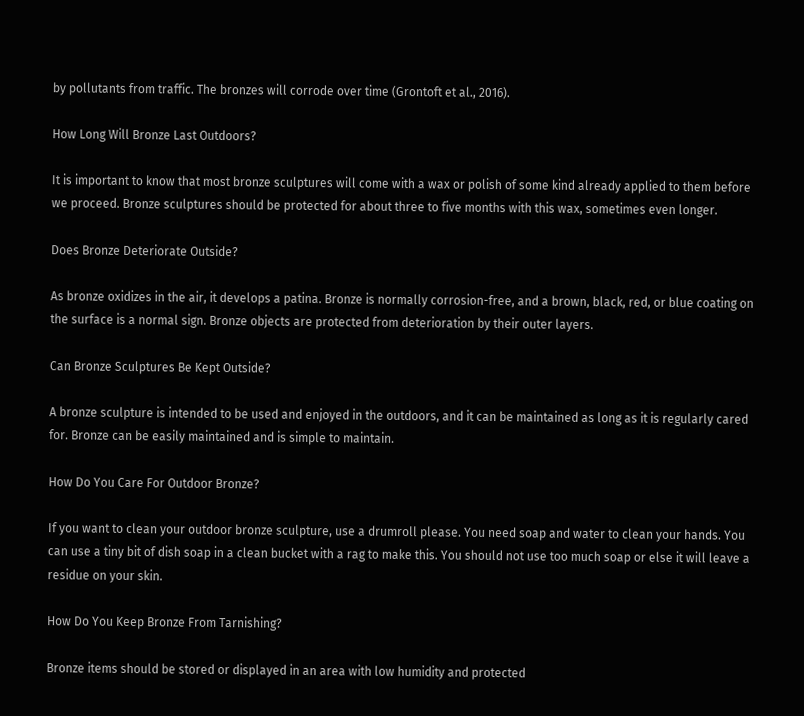by pollutants from traffic. The bronzes will corrode over time (Grontoft et al., 2016).

How Long Will Bronze Last Outdoors?

It is important to know that most bronze sculptures will come with a wax or polish of some kind already applied to them before we proceed. Bronze sculptures should be protected for about three to five months with this wax, sometimes even longer.

Does Bronze Deteriorate Outside?

As bronze oxidizes in the air, it develops a patina. Bronze is normally corrosion-free, and a brown, black, red, or blue coating on the surface is a normal sign. Bronze objects are protected from deterioration by their outer layers.

Can Bronze Sculptures Be Kept Outside?

A bronze sculpture is intended to be used and enjoyed in the outdoors, and it can be maintained as long as it is regularly cared for. Bronze can be easily maintained and is simple to maintain.

How Do You Care For Outdoor Bronze?

If you want to clean your outdoor bronze sculpture, use a drumroll please. You need soap and water to clean your hands. You can use a tiny bit of dish soap in a clean bucket with a rag to make this. You should not use too much soap or else it will leave a residue on your skin.

How Do You Keep Bronze From Tarnishing?

Bronze items should be stored or displayed in an area with low humidity and protected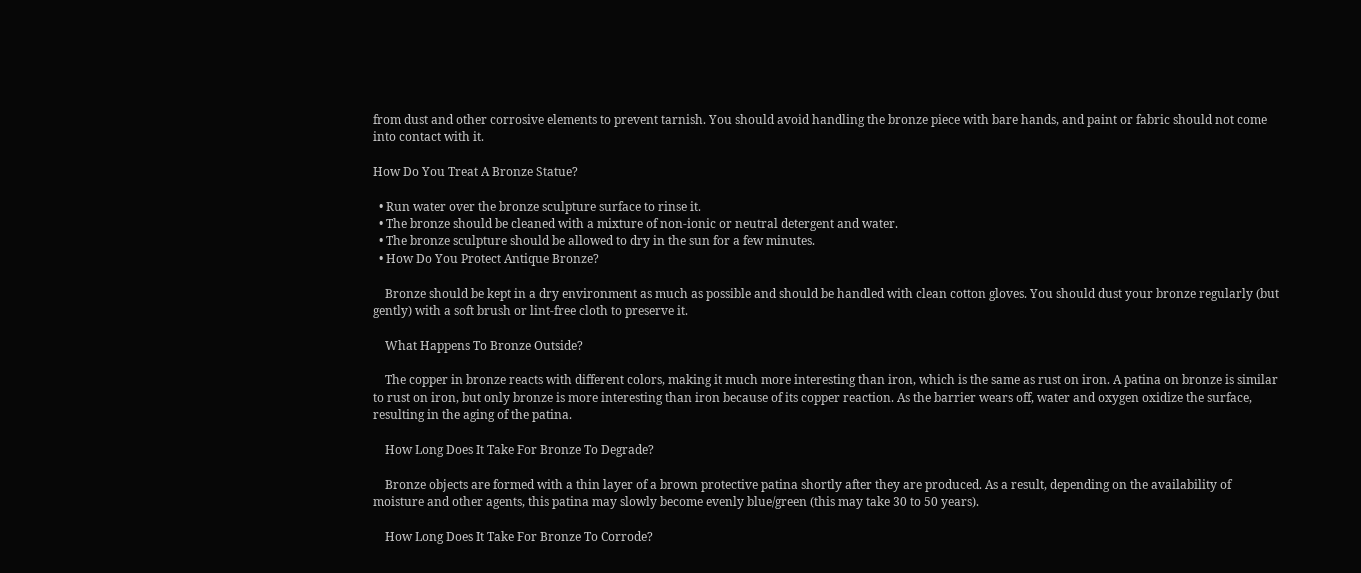from dust and other corrosive elements to prevent tarnish. You should avoid handling the bronze piece with bare hands, and paint or fabric should not come into contact with it.

How Do You Treat A Bronze Statue?

  • Run water over the bronze sculpture surface to rinse it.
  • The bronze should be cleaned with a mixture of non-ionic or neutral detergent and water.
  • The bronze sculpture should be allowed to dry in the sun for a few minutes.
  • How Do You Protect Antique Bronze?

    Bronze should be kept in a dry environment as much as possible and should be handled with clean cotton gloves. You should dust your bronze regularly (but gently) with a soft brush or lint-free cloth to preserve it.

    What Happens To Bronze Outside?

    The copper in bronze reacts with different colors, making it much more interesting than iron, which is the same as rust on iron. A patina on bronze is similar to rust on iron, but only bronze is more interesting than iron because of its copper reaction. As the barrier wears off, water and oxygen oxidize the surface, resulting in the aging of the patina.

    How Long Does It Take For Bronze To Degrade?

    Bronze objects are formed with a thin layer of a brown protective patina shortly after they are produced. As a result, depending on the availability of moisture and other agents, this patina may slowly become evenly blue/green (this may take 30 to 50 years).

    How Long Does It Take For Bronze To Corrode?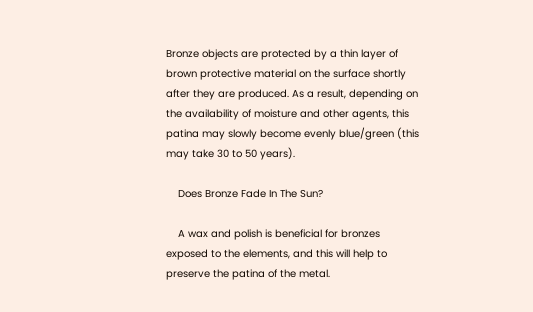Bronze objects are protected by a thin layer of brown protective material on the surface shortly after they are produced. As a result, depending on the availability of moisture and other agents, this patina may slowly become evenly blue/green (this may take 30 to 50 years).

    Does Bronze Fade In The Sun?

    A wax and polish is beneficial for bronzes exposed to the elements, and this will help to preserve the patina of the metal.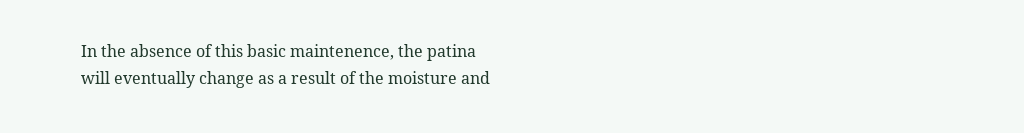In the absence of this basic maintenence, the patina will eventually change as a result of the moisture and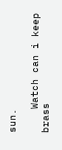sun.

    Watch can i keep brass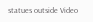statues outside Video